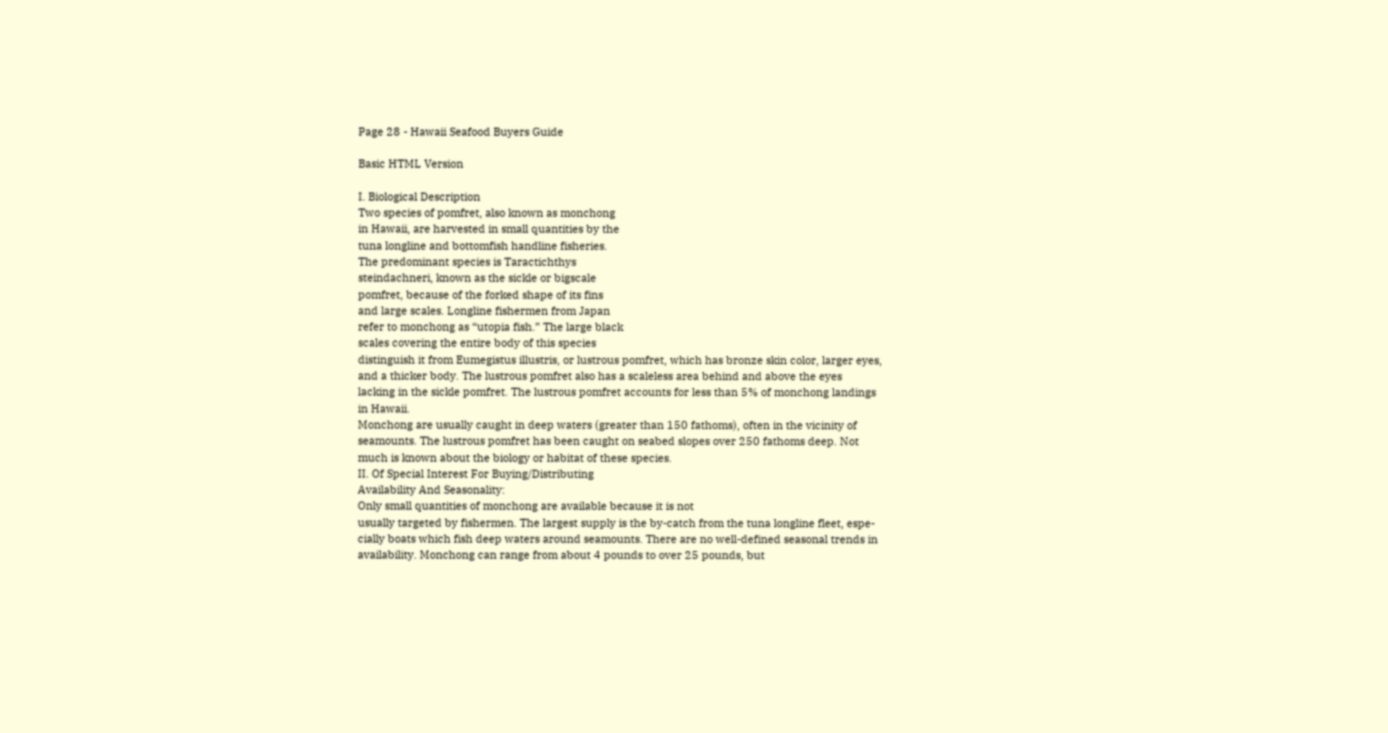Page 28 - Hawaii Seafood Buyers Guide

Basic HTML Version

I. Biological Description
Two species of pomfret, also known as monchong
in Hawaii, are harvested in small quantities by the
tuna longline and bottomfish handline fisheries.
The predominant species is Taractichthys
steindachneri, known as the sickle or bigscale
pomfret, because of the forked shape of its fins
and large scales. Longline fishermen from Japan
refer to monchong as “utopia fish.” The large black
scales covering the entire body of this species
distinguish it from Eumegistus illustris, or lustrous pomfret, which has bronze skin color, larger eyes,
and a thicker body. The lustrous pomfret also has a scaleless area behind and above the eyes
lacking in the sickle pomfret. The lustrous pomfret accounts for less than 5% of monchong landings
in Hawaii.
Monchong are usually caught in deep waters (greater than 150 fathoms), often in the vicinity of
seamounts. The lustrous pomfret has been caught on seabed slopes over 250 fathoms deep. Not
much is known about the biology or habitat of these species.
II. Of Special Interest For Buying/Distributing
Availability And Seasonality:
Only small quantities of monchong are available because it is not
usually targeted by fishermen. The largest supply is the by-catch from the tuna longline fleet, espe-
cially boats which fish deep waters around seamounts. There are no well-defined seasonal trends in
availability. Monchong can range from about 4 pounds to over 25 pounds, but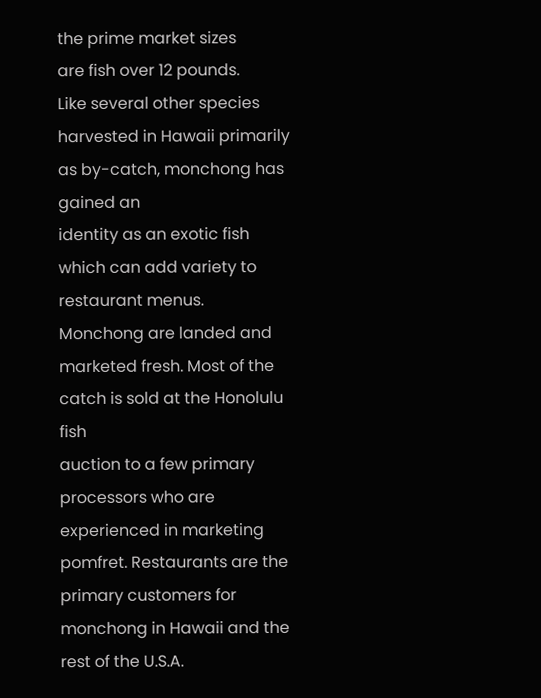the prime market sizes
are fish over 12 pounds.
Like several other species harvested in Hawaii primarily as by-catch, monchong has gained an
identity as an exotic fish which can add variety to restaurant menus.
Monchong are landed and marketed fresh. Most of the catch is sold at the Honolulu fish
auction to a few primary processors who are experienced in marketing pomfret. Restaurants are the
primary customers for monchong in Hawaii and the rest of the U.S.A.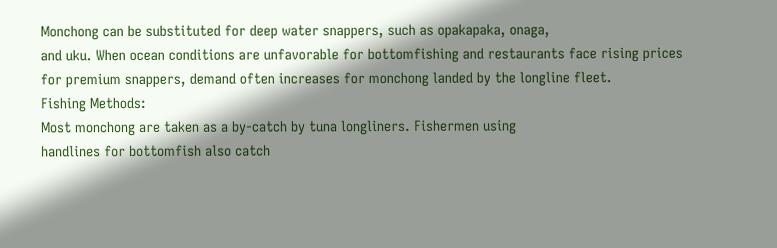Monchong can be substituted for deep water snappers, such as opakapaka, onaga,
and uku. When ocean conditions are unfavorable for bottomfishing and restaurants face rising prices
for premium snappers, demand often increases for monchong landed by the longline fleet.
Fishing Methods:
Most monchong are taken as a by-catch by tuna longliners. Fishermen using
handlines for bottomfish also catch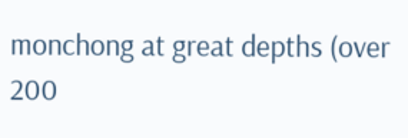monchong at great depths (over 200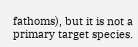fathoms), but it is not a
primary target species.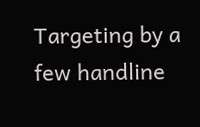Targeting by a few handline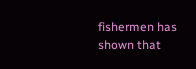fishermen has shown that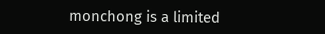monchong is a limited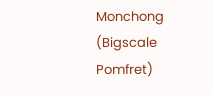Monchong (Bigscale Pomfret)